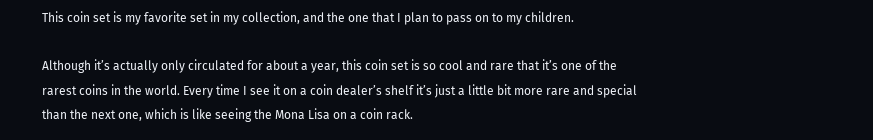This coin set is my favorite set in my collection, and the one that I plan to pass on to my children.

Although it’s actually only circulated for about a year, this coin set is so cool and rare that it’s one of the rarest coins in the world. Every time I see it on a coin dealer’s shelf it’s just a little bit more rare and special than the next one, which is like seeing the Mona Lisa on a coin rack.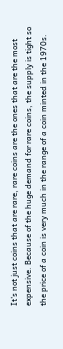It’s not just coins that are rare, rare coins are the ones that are the most expensive. Because of the huge demand for rare coins, the supply is tight so the price of a coin is very much in the range of a coin minted in the 1970s.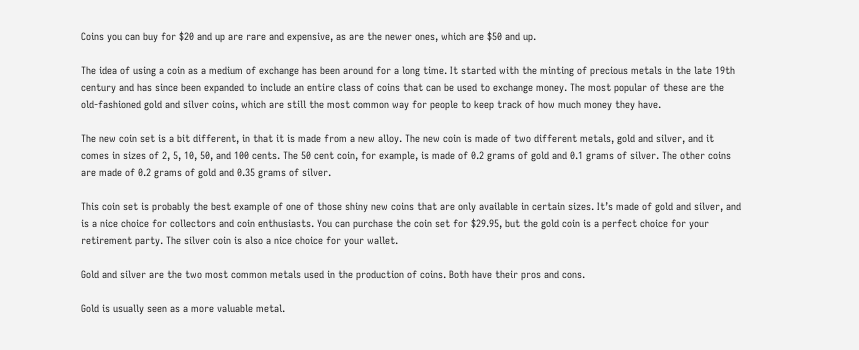Coins you can buy for $20 and up are rare and expensive, as are the newer ones, which are $50 and up.

The idea of using a coin as a medium of exchange has been around for a long time. It started with the minting of precious metals in the late 19th century and has since been expanded to include an entire class of coins that can be used to exchange money. The most popular of these are the old-fashioned gold and silver coins, which are still the most common way for people to keep track of how much money they have.

The new coin set is a bit different, in that it is made from a new alloy. The new coin is made of two different metals, gold and silver, and it comes in sizes of 2, 5, 10, 50, and 100 cents. The 50 cent coin, for example, is made of 0.2 grams of gold and 0.1 grams of silver. The other coins are made of 0.2 grams of gold and 0.35 grams of silver.

This coin set is probably the best example of one of those shiny new coins that are only available in certain sizes. It’s made of gold and silver, and is a nice choice for collectors and coin enthusiasts. You can purchase the coin set for $29.95, but the gold coin is a perfect choice for your retirement party. The silver coin is also a nice choice for your wallet.

Gold and silver are the two most common metals used in the production of coins. Both have their pros and cons.

Gold is usually seen as a more valuable metal.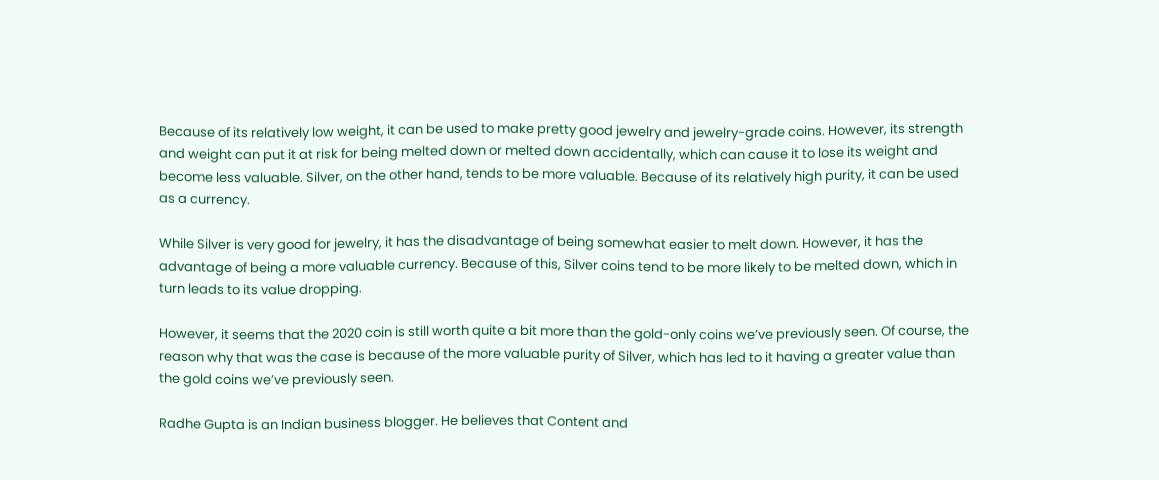Because of its relatively low weight, it can be used to make pretty good jewelry and jewelry-grade coins. However, its strength and weight can put it at risk for being melted down or melted down accidentally, which can cause it to lose its weight and become less valuable. Silver, on the other hand, tends to be more valuable. Because of its relatively high purity, it can be used as a currency.

While Silver is very good for jewelry, it has the disadvantage of being somewhat easier to melt down. However, it has the advantage of being a more valuable currency. Because of this, Silver coins tend to be more likely to be melted down, which in turn leads to its value dropping.

However, it seems that the 2020 coin is still worth quite a bit more than the gold-only coins we’ve previously seen. Of course, the reason why that was the case is because of the more valuable purity of Silver, which has led to it having a greater value than the gold coins we’ve previously seen.

Radhe Gupta is an Indian business blogger. He believes that Content and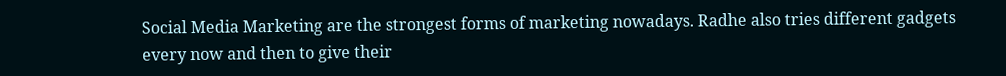Social Media Marketing are the strongest forms of marketing nowadays. Radhe also tries different gadgets every now and then to give their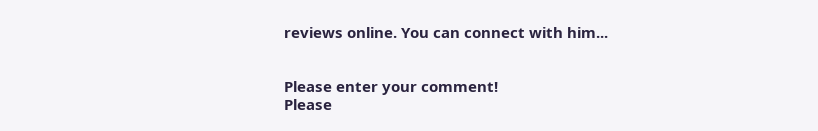reviews online. You can connect with him...


Please enter your comment!
Please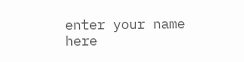enter your name here